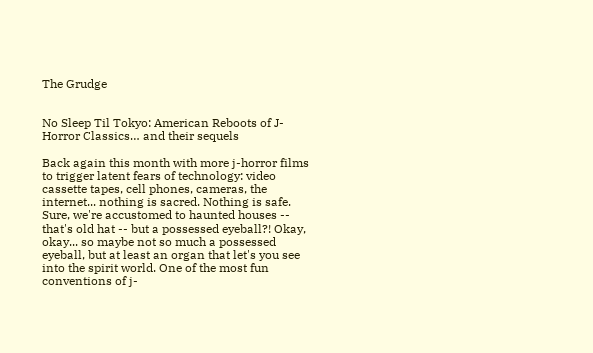The Grudge


No Sleep Til Tokyo: American Reboots of J-Horror Classics… and their sequels

Back again this month with more j-horror films to trigger latent fears of technology: video cassette tapes, cell phones, cameras, the internet... nothing is sacred. Nothing is safe. Sure, we're accustomed to haunted houses -- that's old hat -- but a possessed eyeball?! Okay, okay... so maybe not so much a possessed eyeball, but at least an organ that let's you see into the spirit world. One of the most fun conventions of j-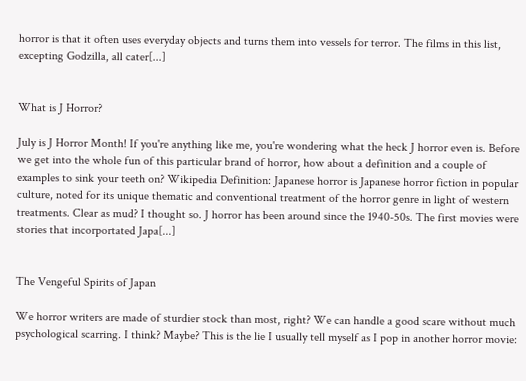horror is that it often uses everyday objects and turns them into vessels for terror. The films in this list, excepting Godzilla, all cater[...]


What is J Horror?

July is J Horror Month! If you're anything like me, you're wondering what the heck J horror even is. Before we get into the whole fun of this particular brand of horror, how about a definition and a couple of examples to sink your teeth on? Wikipedia Definition: Japanese horror is Japanese horror fiction in popular culture, noted for its unique thematic and conventional treatment of the horror genre in light of western treatments. Clear as mud? I thought so. J horror has been around since the 1940-50s. The first movies were stories that incorportated Japa[...]


The Vengeful Spirits of Japan

We horror writers are made of sturdier stock than most, right? We can handle a good scare without much psychological scarring. I think? Maybe? This is the lie I usually tell myself as I pop in another horror movie: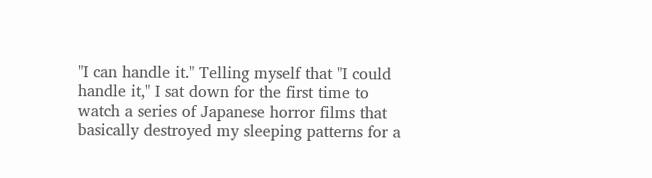"I can handle it." Telling myself that "I could handle it," I sat down for the first time to watch a series of Japanese horror films that basically destroyed my sleeping patterns for a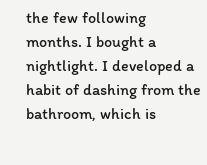the few following months. I bought a nightlight. I developed a habit of dashing from the bathroom, which is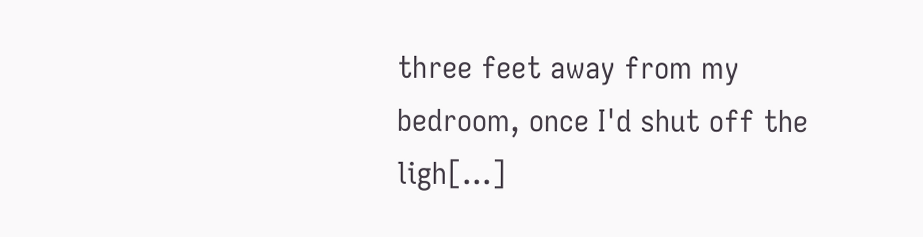three feet away from my bedroom, once I'd shut off the ligh[...]